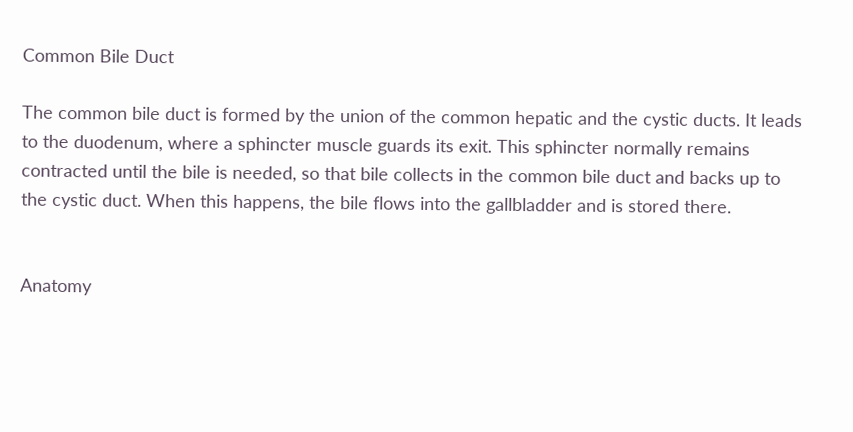Common Bile Duct

The common bile duct is formed by the union of the common hepatic and the cystic ducts. It leads to the duodenum, where a sphincter muscle guards its exit. This sphincter normally remains contracted until the bile is needed, so that bile collects in the common bile duct and backs up to the cystic duct. When this happens, the bile flows into the gallbladder and is stored there.


Anatomy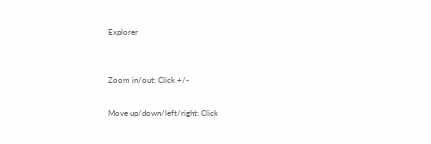Explorer


Zoom in/out: Click +/-

Move up/down/left/right: Click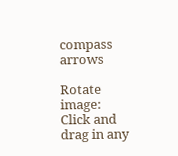compass arrows

Rotate image: Click and drag in any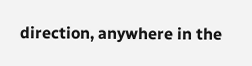direction, anywhere in the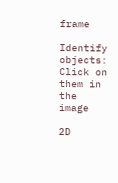frame

Identify objects: Click on them in the image

2D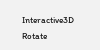Interactive3D Rotate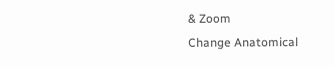& Zoom
Change Anatomical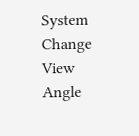System
Change View Angle